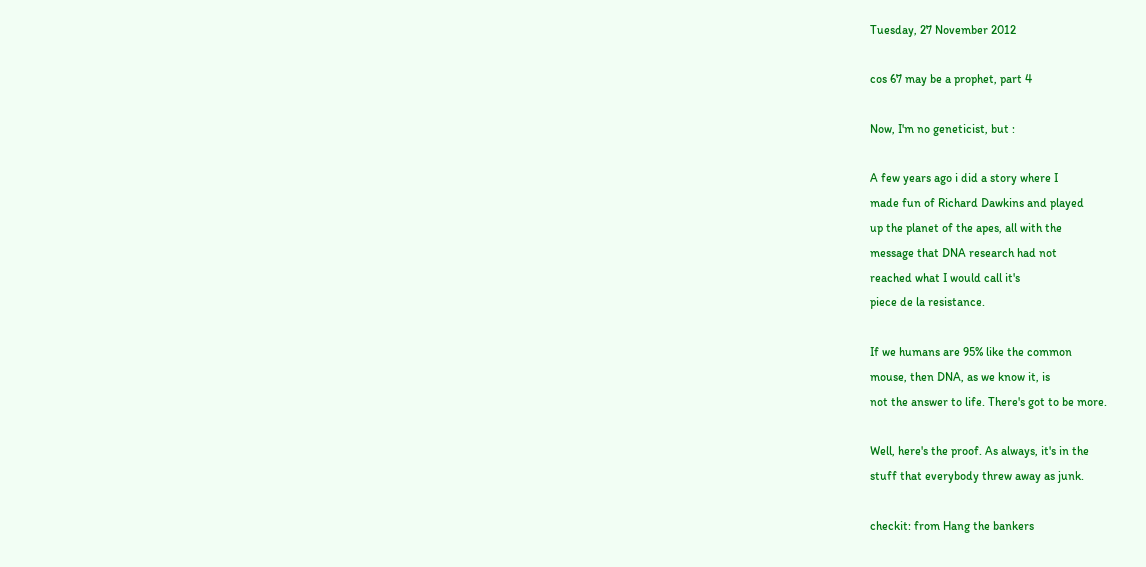Tuesday, 27 November 2012

cos 67 may be a prophet, part 4

Now, I'm no geneticist, but :

A few years ago i did a story where I
made fun of Richard Dawkins and played
up the planet of the apes, all with the
message that DNA research had not
reached what I would call it's
piece de la resistance.

If we humans are 95% like the common
mouse, then DNA, as we know it, is
not the answer to life. There's got to be more.

Well, here's the proof. As always, it's in the
stuff that everybody threw away as junk.

checkit: from Hang the bankers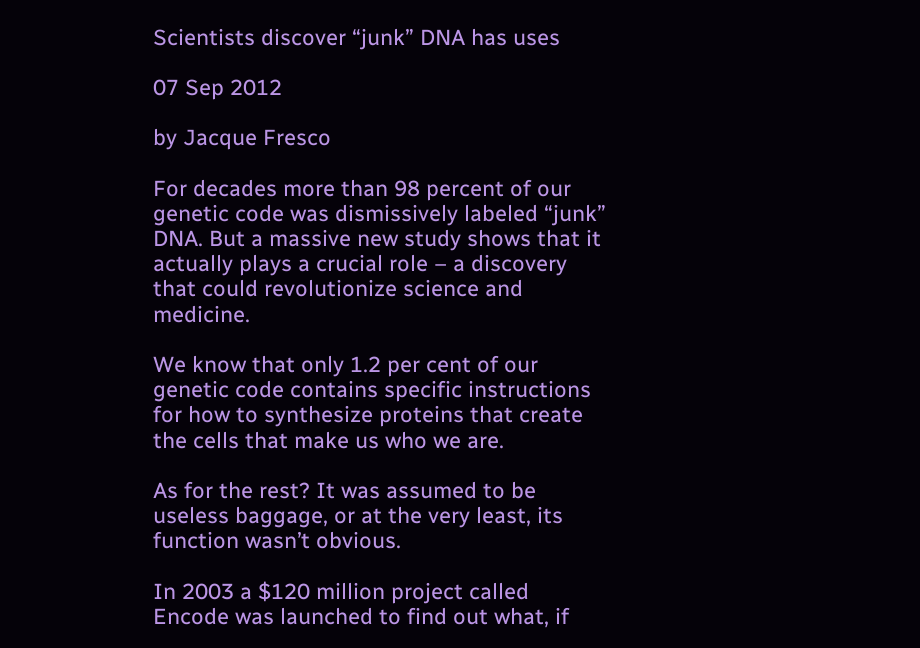Scientists discover “junk” DNA has uses

07 Sep 2012

by Jacque Fresco

For decades more than 98 percent of our genetic code was dismissively labeled “junk” DNA. But a massive new study shows that it actually plays a crucial role – a discovery that could revolutionize science and medicine.

We know that only 1.2 per cent of our genetic code contains specific instructions for how to synthesize proteins that create the cells that make us who we are.

As for the rest? It was assumed to be useless baggage, or at the very least, its function wasn’t obvious.

In 2003 a $120 million project called Encode was launched to find out what, if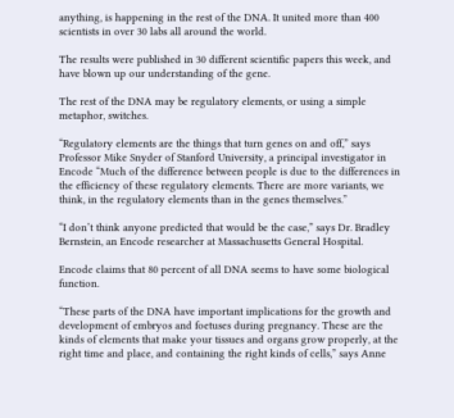anything, is happening in the rest of the DNA. It united more than 400 scientists in over 30 labs all around the world.

The results were published in 30 different scientific papers this week, and have blown up our understanding of the gene.

The rest of the DNA may be regulatory elements, or using a simple metaphor, switches.

“Regulatory elements are the things that turn genes on and off,” says Professor Mike Snyder of Stanford University, a principal investigator in Encode “Much of the difference between people is due to the differences in the efficiency of these regulatory elements. There are more variants, we think, in the regulatory elements than in the genes themselves.”

“I don’t think anyone predicted that would be the case,” says Dr. Bradley Bernstein, an Encode researcher at Massachusetts General Hospital.

Encode claims that 80 percent of all DNA seems to have some biological function.

“These parts of the DNA have important implications for the growth and development of embryos and foetuses during pregnancy. These are the kinds of elements that make your tissues and organs grow properly, at the right time and place, and containing the right kinds of cells,” says Anne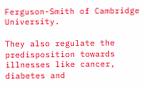Ferguson-Smith of Cambridge University.

They also regulate the predisposition towards illnesses like cancer, diabetes and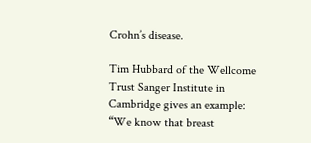Crohn’s disease.

Tim Hubbard of the Wellcome Trust Sanger Institute in Cambridge gives an example: “We know that breast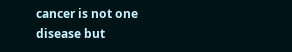cancer is not one disease but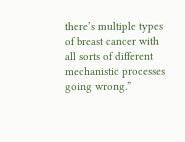there’s multiple types of breast cancer with all sorts of different mechanistic processes going wrong.”